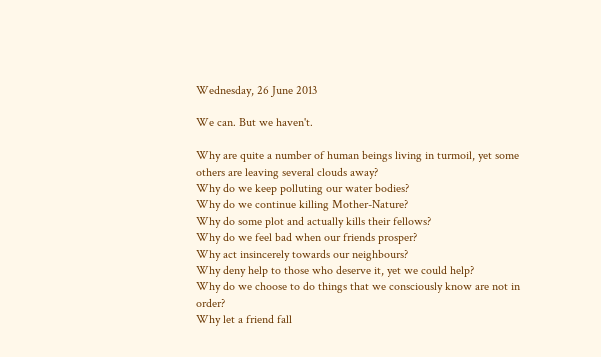Wednesday, 26 June 2013

We can. But we haven't.

Why are quite a number of human beings living in turmoil, yet some others are leaving several clouds away?
Why do we keep polluting our water bodies?
Why do we continue killing Mother-Nature?
Why do some plot and actually kills their fellows?
Why do we feel bad when our friends prosper?
Why act insincerely towards our neighbours?
Why deny help to those who deserve it, yet we could help?
Why do we choose to do things that we consciously know are not in order?
Why let a friend fall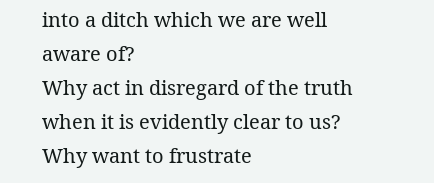into a ditch which we are well aware of?
Why act in disregard of the truth when it is evidently clear to us?
Why want to frustrate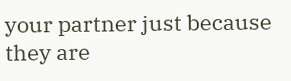your partner just because they are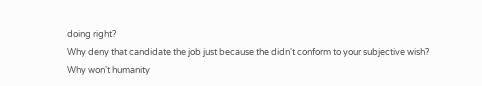doing right?
Why deny that candidate the job just because the didn't conform to your subjective wish?
Why won't humanity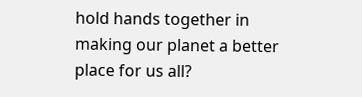hold hands together in making our planet a better place for us all?